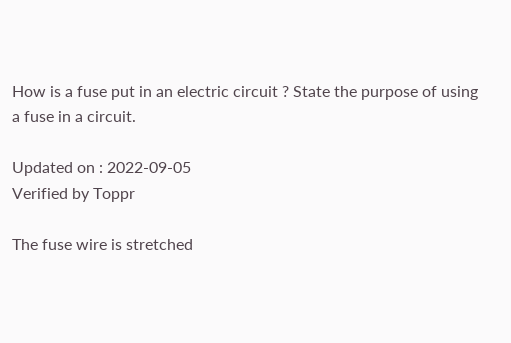How is a fuse put in an electric circuit ? State the purpose of using a fuse in a circuit.

Updated on : 2022-09-05
Verified by Toppr

The fuse wire is stretched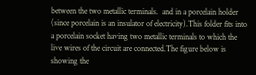between the two metallic terminals.  and in a porcelain holder (since porcelain is an insulator of electricity).This folder fits into a porcelain socket having two metallic terminals to which the live wires of the circuit are connected.The figure below is showing the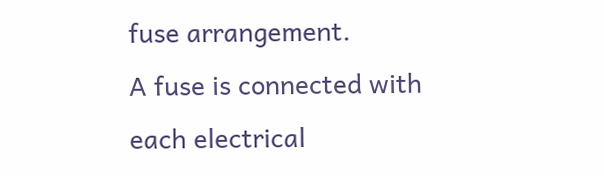fuse arrangement.
A fuse is connected with each electrical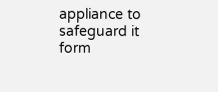appliance to safeguard it form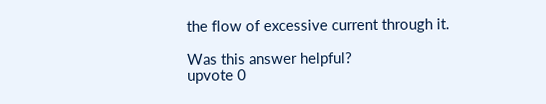the flow of excessive current through it.

Was this answer helpful?
upvote 0